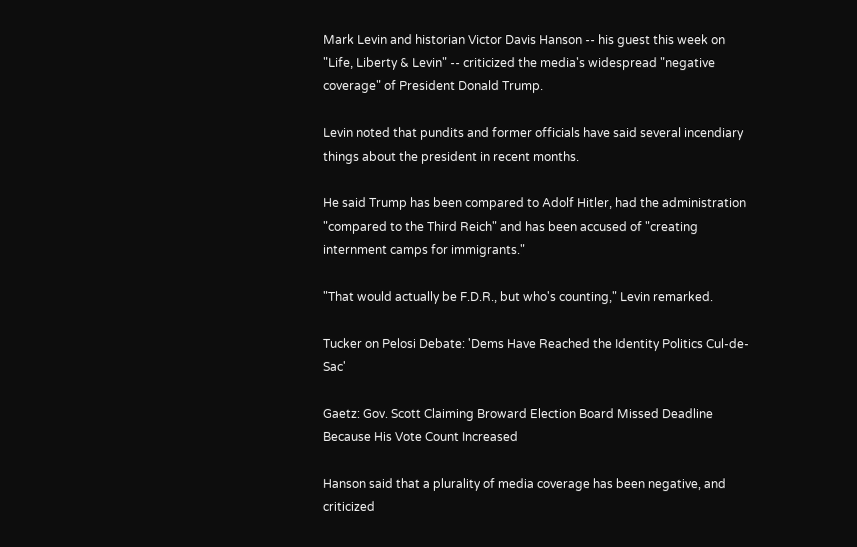Mark Levin and historian Victor Davis Hanson -- his guest this week on "Life, Liberty & Levin" -- criticized the media's widespread "negative coverage" of President Donald Trump.

Levin noted that pundits and former officials have said several incendiary things about the president in recent months.

He said Trump has been compared to Adolf Hitler, had the administration "compared to the Third Reich" and has been accused of "creating internment camps for immigrants."

"That would actually be F.D.R., but who's counting," Levin remarked.

Tucker on Pelosi Debate: 'Dems Have Reached the Identity Politics Cul-de-Sac'

Gaetz: Gov. Scott Claiming Broward Election Board Missed Deadline Because His Vote Count Increased

Hanson said that a plurality of media coverage has been negative, and criticized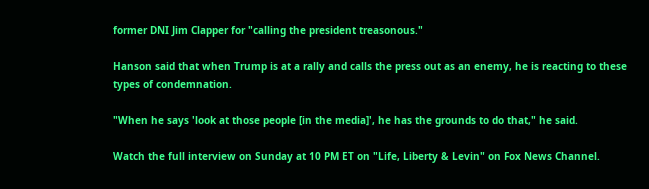former DNI Jim Clapper for "calling the president treasonous."

Hanson said that when Trump is at a rally and calls the press out as an enemy, he is reacting to these types of condemnation.

"When he says 'look at those people [in the media]', he has the grounds to do that," he said.

Watch the full interview on Sunday at 10 PM ET on "Life, Liberty & Levin" on Fox News Channel.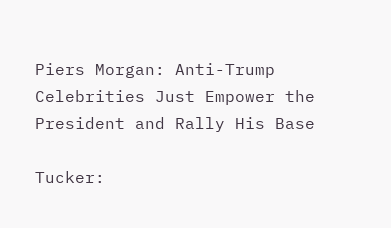Piers Morgan: Anti-Trump Celebrities Just Empower the President and Rally His Base

Tucker: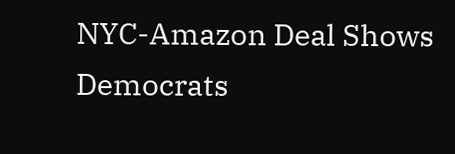NYC-Amazon Deal Shows Democrats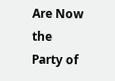Are Now the Party of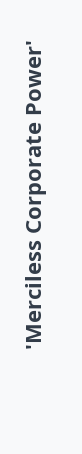'Merciless Corporate Power'